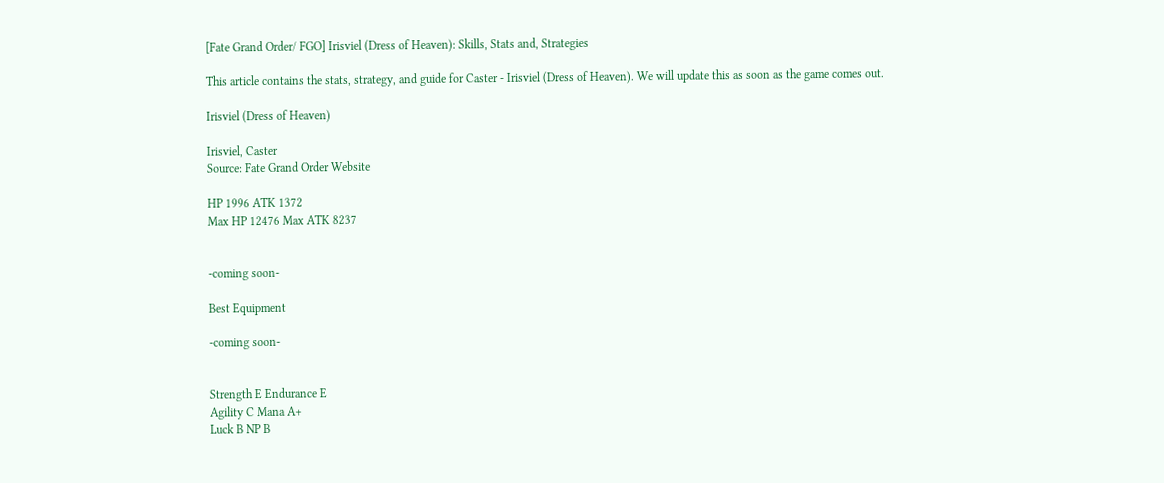[Fate Grand Order/ FGO] Irisviel (Dress of Heaven): Skills, Stats and, Strategies

This article contains the stats, strategy, and guide for Caster - Irisviel (Dress of Heaven). We will update this as soon as the game comes out.

Irisviel (Dress of Heaven)

Irisviel, Caster
Source: Fate Grand Order Website

HP 1996 ATK 1372
Max HP 12476 Max ATK 8237


-coming soon-

Best Equipment

-coming soon-


Strength E Endurance E
Agility C Mana A+
Luck B NP B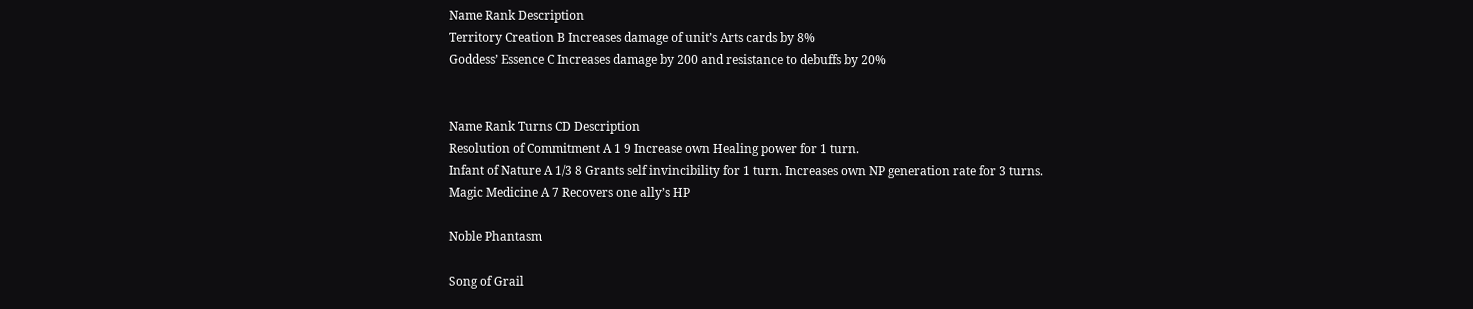Name Rank Description
Territory Creation B Increases damage of unit’s Arts cards by 8%
Goddess’ Essence C Increases damage by 200 and resistance to debuffs by 20%


Name Rank Turns CD Description
Resolution of Commitment A 1 9 Increase own Healing power for 1 turn.
Infant of Nature A 1/3 8 Grants self invincibility for 1 turn. Increases own NP generation rate for 3 turns.
Magic Medicine A 7 Recovers one ally’s HP

Noble Phantasm

Song of Grail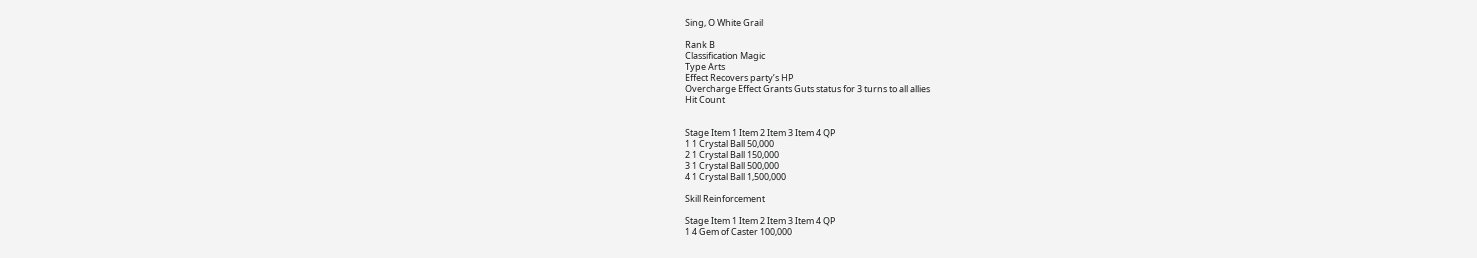Sing, O White Grail

Rank B
Classification Magic
Type Arts
Effect Recovers party’s HP
Overcharge Effect Grants Guts status for 3 turns to all allies
Hit Count


Stage Item 1 Item 2 Item 3 Item 4 QP
1 1 Crystal Ball 50,000
2 1 Crystal Ball 150,000
3 1 Crystal Ball 500,000
4 1 Crystal Ball 1,500,000

Skill Reinforcement

Stage Item 1 Item 2 Item 3 Item 4 QP
1 4 Gem of Caster 100,000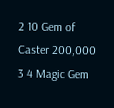2 10 Gem of Caster 200,000
3 4 Magic Gem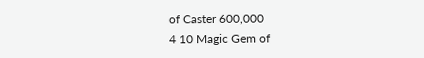of Caster 600,000
4 10 Magic Gem of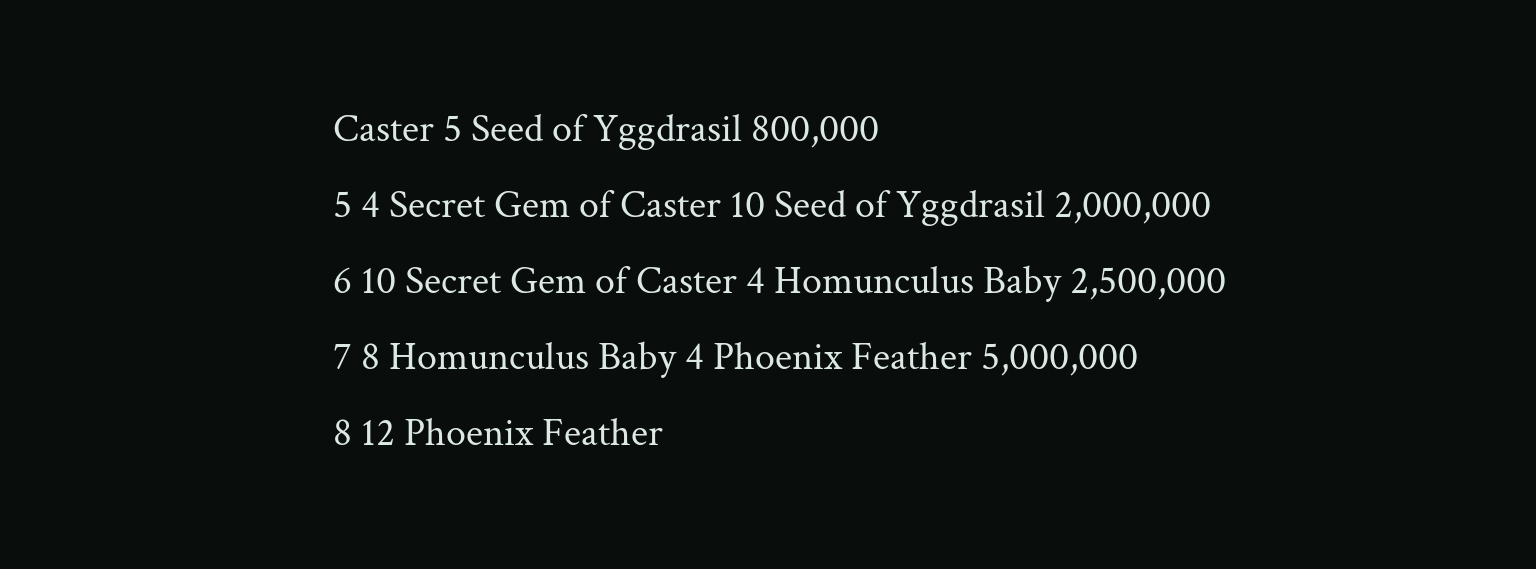Caster 5 Seed of Yggdrasil 800,000
5 4 Secret Gem of Caster 10 Seed of Yggdrasil 2,000,000
6 10 Secret Gem of Caster 4 Homunculus Baby 2,500,000
7 8 Homunculus Baby 4 Phoenix Feather 5,000,000
8 12 Phoenix Feather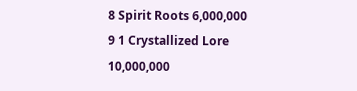8 Spirit Roots 6,000,000
9 1 Crystallized Lore 10,000,000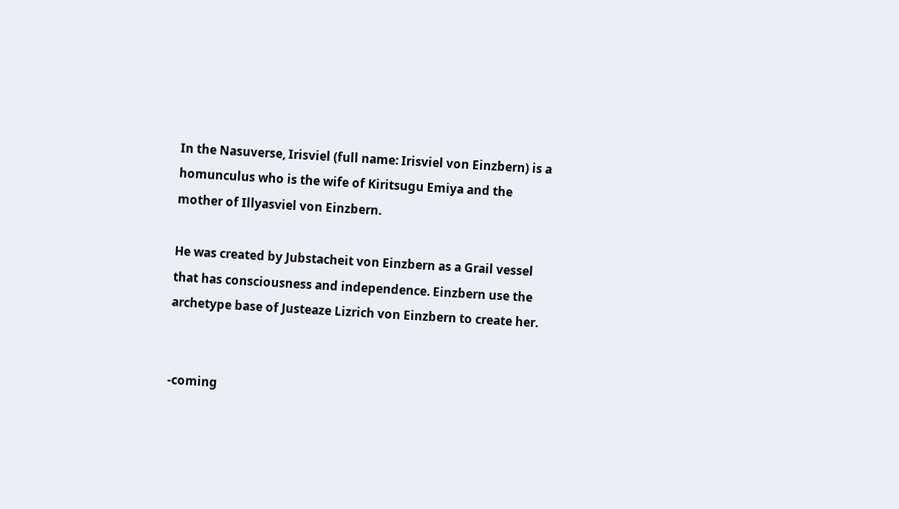In the Nasuverse, Irisviel (full name: Irisviel von Einzbern) is a homunculus who is the wife of Kiritsugu Emiya and the mother of Illyasviel von Einzbern.

He was created by Jubstacheit von Einzbern as a Grail vessel that has consciousness and independence. Einzbern use the archetype base of Justeaze Lizrich von Einzbern to create her.


-coming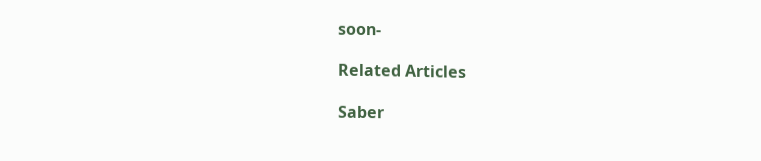soon-

Related Articles

Saber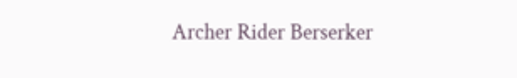Archer Rider Berserker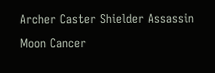Archer Caster Shielder Assassin
Moon Cancer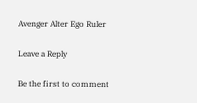Avenger Alter Ego Ruler

Leave a Reply

Be the first to comment